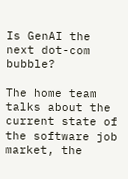Is GenAI the next dot-com bubble?

The home team talks about the current state of the software job market, the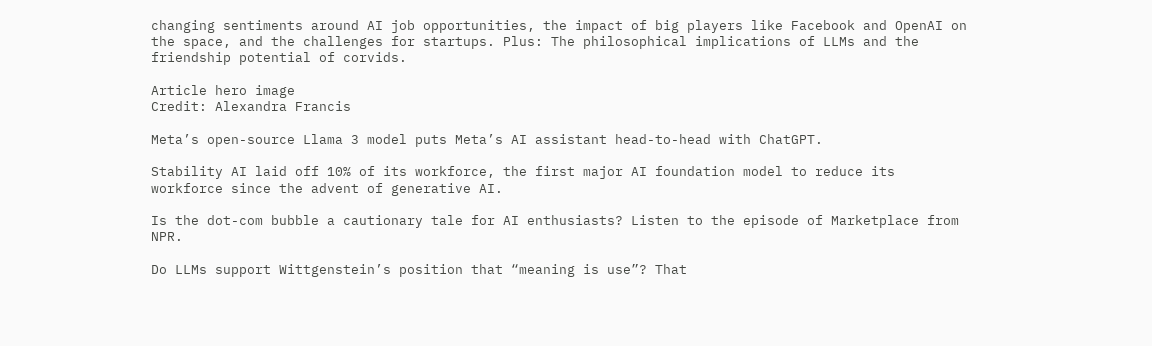changing sentiments around AI job opportunities, the impact of big players like Facebook and OpenAI on the space, and the challenges for startups. Plus: The philosophical implications of LLMs and the friendship potential of corvids.

Article hero image
Credit: Alexandra Francis

Meta’s open-source Llama 3 model puts Meta’s AI assistant head-to-head with ChatGPT.

Stability AI laid off 10% of its workforce, the first major AI foundation model to reduce its workforce since the advent of generative AI.

Is the dot-com bubble a cautionary tale for AI enthusiasts? Listen to the episode of Marketplace from NPR.

Do LLMs support Wittgenstein’s position that “meaning is use”? That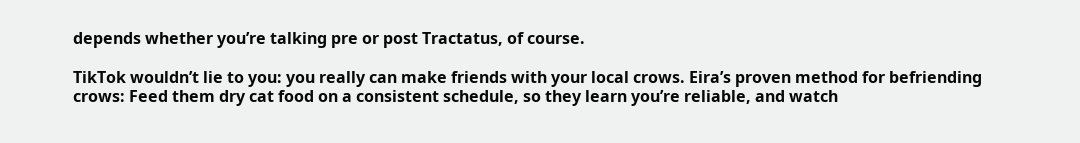depends whether you’re talking pre or post Tractatus, of course.

TikTok wouldn’t lie to you: you really can make friends with your local crows. Eira’s proven method for befriending crows: Feed them dry cat food on a consistent schedule, so they learn you’re reliable, and watch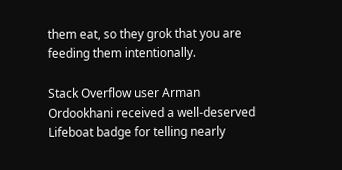them eat, so they grok that you are feeding them intentionally.

Stack Overflow user Arman Ordookhani received a well-deserved Lifeboat badge for telling nearly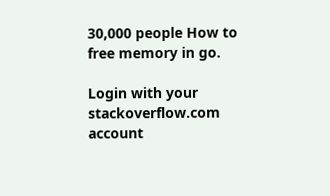30,000 people How to free memory in go.

Login with your stackoverflow.com account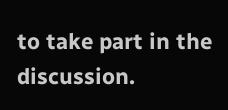to take part in the discussion.